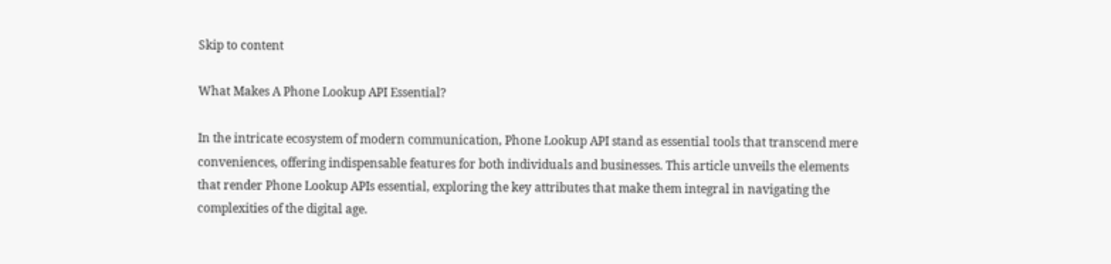Skip to content

What Makes A Phone Lookup API Essential?

In the intricate ecosystem of modern communication, Phone Lookup API stand as essential tools that transcend mere conveniences, offering indispensable features for both individuals and businesses. This article unveils the elements that render Phone Lookup APIs essential, exploring the key attributes that make them integral in navigating the complexities of the digital age.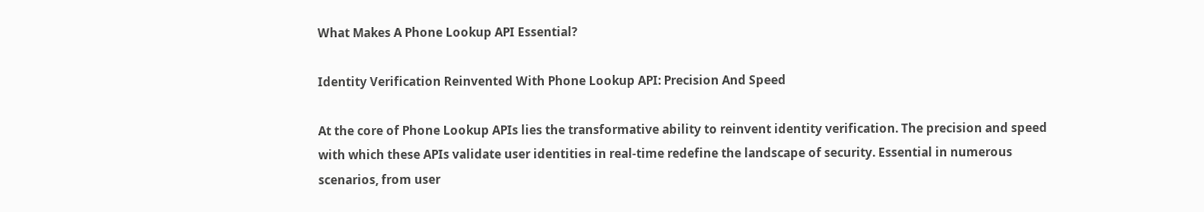What Makes A Phone Lookup API Essential?

Identity Verification Reinvented With Phone Lookup API: Precision And Speed

At the core of Phone Lookup APIs lies the transformative ability to reinvent identity verification. The precision and speed with which these APIs validate user identities in real-time redefine the landscape of security. Essential in numerous scenarios, from user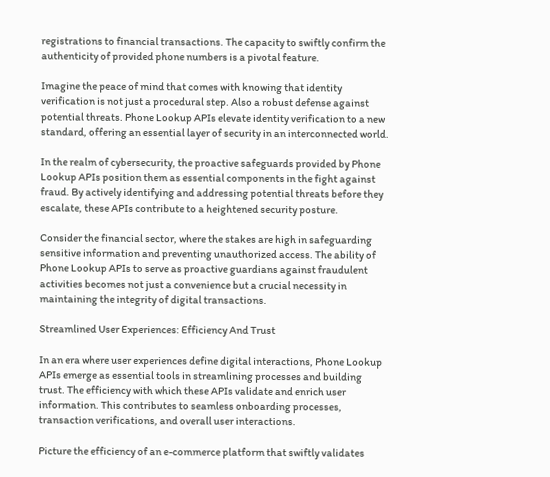registrations to financial transactions. The capacity to swiftly confirm the authenticity of provided phone numbers is a pivotal feature.

Imagine the peace of mind that comes with knowing that identity verification is not just a procedural step. Also a robust defense against potential threats. Phone Lookup APIs elevate identity verification to a new standard, offering an essential layer of security in an interconnected world.

In the realm of cybersecurity, the proactive safeguards provided by Phone Lookup APIs position them as essential components in the fight against fraud. By actively identifying and addressing potential threats before they escalate, these APIs contribute to a heightened security posture.

Consider the financial sector, where the stakes are high in safeguarding sensitive information and preventing unauthorized access. The ability of Phone Lookup APIs to serve as proactive guardians against fraudulent activities becomes not just a convenience but a crucial necessity in maintaining the integrity of digital transactions.

Streamlined User Experiences: Efficiency And Trust

In an era where user experiences define digital interactions, Phone Lookup APIs emerge as essential tools in streamlining processes and building trust. The efficiency with which these APIs validate and enrich user information. This contributes to seamless onboarding processes, transaction verifications, and overall user interactions.

Picture the efficiency of an e-commerce platform that swiftly validates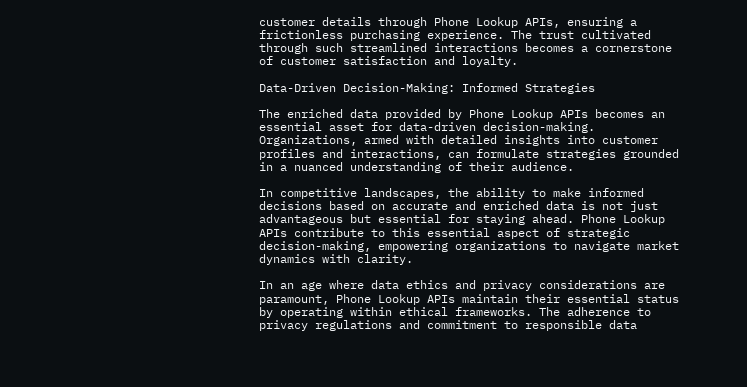customer details through Phone Lookup APIs, ensuring a frictionless purchasing experience. The trust cultivated through such streamlined interactions becomes a cornerstone of customer satisfaction and loyalty.

Data-Driven Decision-Making: Informed Strategies

The enriched data provided by Phone Lookup APIs becomes an essential asset for data-driven decision-making. Organizations, armed with detailed insights into customer profiles and interactions, can formulate strategies grounded in a nuanced understanding of their audience.

In competitive landscapes, the ability to make informed decisions based on accurate and enriched data is not just advantageous but essential for staying ahead. Phone Lookup APIs contribute to this essential aspect of strategic decision-making, empowering organizations to navigate market dynamics with clarity.

In an age where data ethics and privacy considerations are paramount, Phone Lookup APIs maintain their essential status by operating within ethical frameworks. The adherence to privacy regulations and commitment to responsible data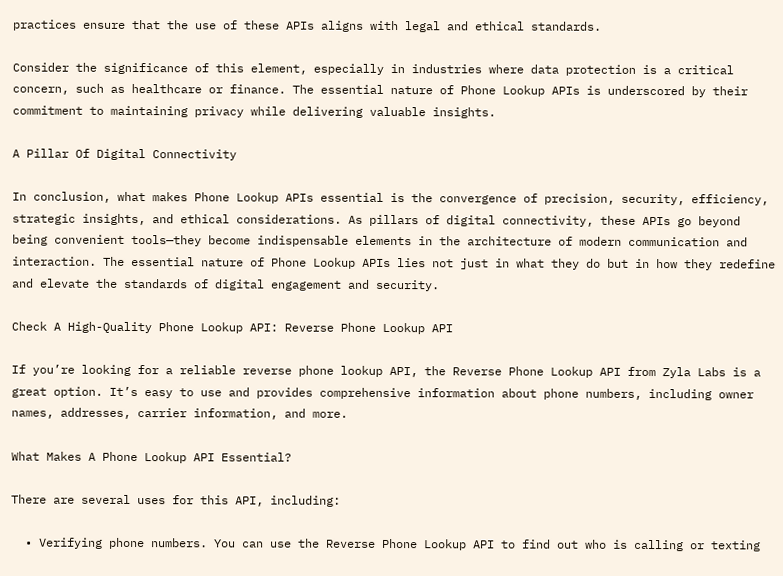practices ensure that the use of these APIs aligns with legal and ethical standards.

Consider the significance of this element, especially in industries where data protection is a critical concern, such as healthcare or finance. The essential nature of Phone Lookup APIs is underscored by their commitment to maintaining privacy while delivering valuable insights.

A Pillar Of Digital Connectivity

In conclusion, what makes Phone Lookup APIs essential is the convergence of precision, security, efficiency, strategic insights, and ethical considerations. As pillars of digital connectivity, these APIs go beyond being convenient tools—they become indispensable elements in the architecture of modern communication and interaction. The essential nature of Phone Lookup APIs lies not just in what they do but in how they redefine and elevate the standards of digital engagement and security.

Check A High-Quality Phone Lookup API: Reverse Phone Lookup API

If you’re looking for a reliable reverse phone lookup API, the Reverse Phone Lookup API from Zyla Labs is a great option. It’s easy to use and provides comprehensive information about phone numbers, including owner names, addresses, carrier information, and more.

What Makes A Phone Lookup API Essential?

There are several uses for this API, including:

  • Verifying phone numbers. You can use the Reverse Phone Lookup API to find out who is calling or texting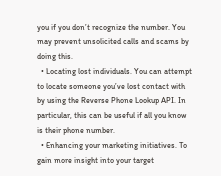you if you don’t recognize the number. You may prevent unsolicited calls and scams by doing this.
  • Locating lost individuals. You can attempt to locate someone you’ve lost contact with by using the Reverse Phone Lookup API. In particular, this can be useful if all you know is their phone number.
  • Enhancing your marketing initiatives. To gain more insight into your target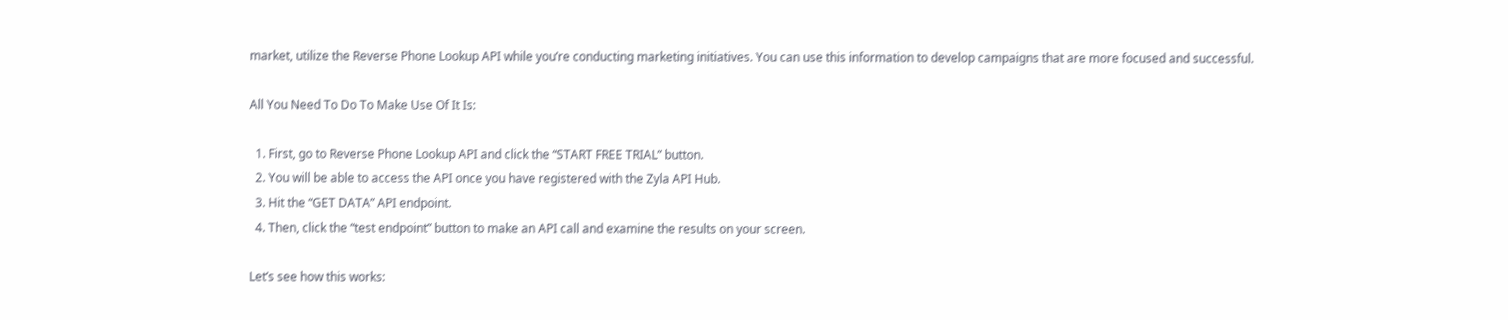market, utilize the Reverse Phone Lookup API while you’re conducting marketing initiatives. You can use this information to develop campaigns that are more focused and successful.

All You Need To Do To Make Use Of It Is:

  1. First, go to Reverse Phone Lookup API and click the “START FREE TRIAL” button.
  2. You will be able to access the API once you have registered with the Zyla API Hub.
  3. Hit the “GET DATA” API endpoint.
  4. Then, click the “test endpoint” button to make an API call and examine the results on your screen.

Let’s see how this works: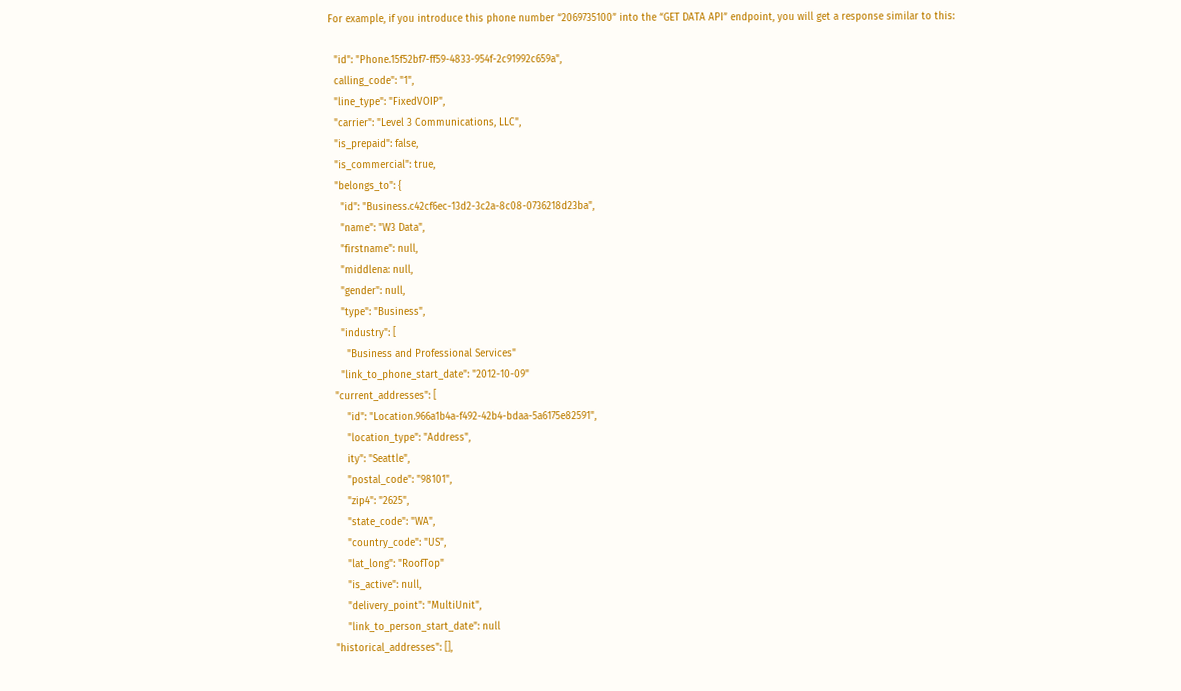For example, if you introduce this phone number “2069735100” into the “GET DATA API” endpoint, you will get a response similar to this:

  "id": "Phone.15f52bf7-ff59-4833-954f-2c91992c659a",
  calling_code": "1",
  "line_type": "FixedVOIP",
  "carrier": "Level 3 Communications, LLC",
  "is_prepaid": false,
  "is_commercial": true,
  "belongs_to": {
    "id": "Business.c42cf6ec-13d2-3c2a-8c08-0736218d23ba",
    "name": "W3 Data",
    "firstname": null,
    "middlena: null,
    "gender": null,
    "type": "Business",
    "industry": [
      "Business and Professional Services"
    "link_to_phone_start_date": "2012-10-09"
  "current_addresses": [
      "id": "Location.966a1b4a-f492-42b4-bdaa-5a6175e82591",
      "location_type": "Address",
      ity": "Seattle",
      "postal_code": "98101",
      "zip4": "2625",
      "state_code": "WA",
      "country_code": "US",
      "lat_long": "RoofTop"
      "is_active": null,
      "delivery_point": "MultiUnit",
      "link_to_person_start_date": null
  "historical_addresses": [],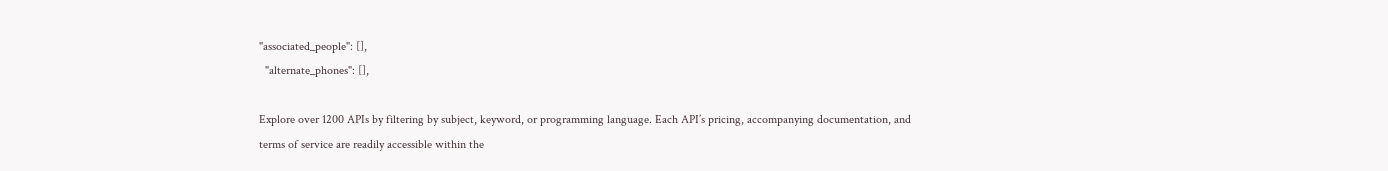"associated_people": [],
  "alternate_phones": [],

Explore over 1200 APIs by filtering by subject, keyword, or programming language. Each API’s pricing, accompanying documentation, and terms of service are readily accessible within the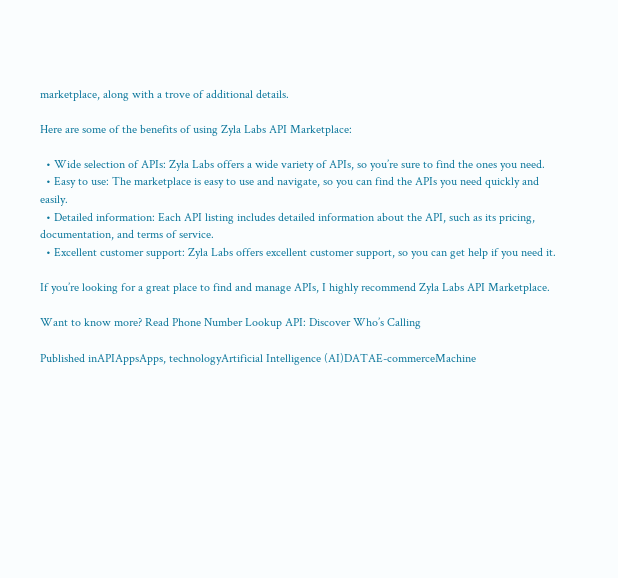marketplace, along with a trove of additional details.

Here are some of the benefits of using Zyla Labs API Marketplace:

  • Wide selection of APIs: Zyla Labs offers a wide variety of APIs, so you’re sure to find the ones you need.
  • Easy to use: The marketplace is easy to use and navigate, so you can find the APIs you need quickly and easily.
  • Detailed information: Each API listing includes detailed information about the API, such as its pricing, documentation, and terms of service.
  • Excellent customer support: Zyla Labs offers excellent customer support, so you can get help if you need it.

If you’re looking for a great place to find and manage APIs, I highly recommend Zyla Labs API Marketplace.

Want to know more? Read Phone Number Lookup API: Discover Who’s Calling

Published inAPIAppsApps, technologyArtificial Intelligence (AI)DATAE-commerceMachine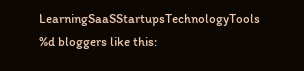LearningSaaSStartupsTechnologyTools
%d bloggers like this: